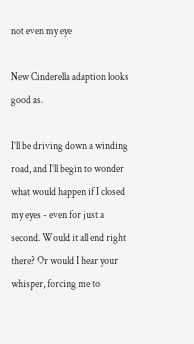not even my eye

New Cinderella adaption looks good as.

I’ll be driving down a winding road, and I’ll begin to wonder what would happen if I closed my eyes - even for just a second. Would it all end right there? Or would I hear your whisper, forcing me to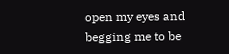open my eyes and begging me to be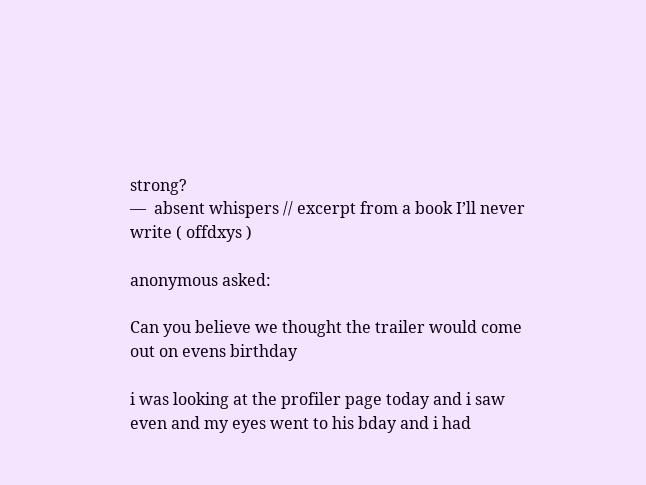strong?
—  absent whispers // excerpt from a book I’ll never write ( offdxys )

anonymous asked:

Can you believe we thought the trailer would come out on evens birthday

i was looking at the profiler page today and i saw even and my eyes went to his bday and i had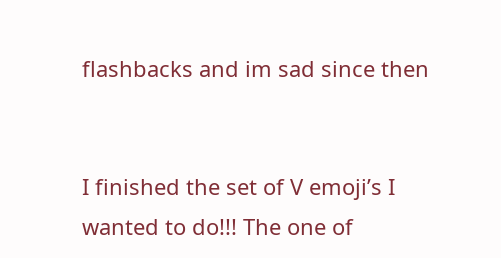flashbacks and im sad since then


I finished the set of V emoji’s I wanted to do!!! The one of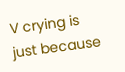V crying is just because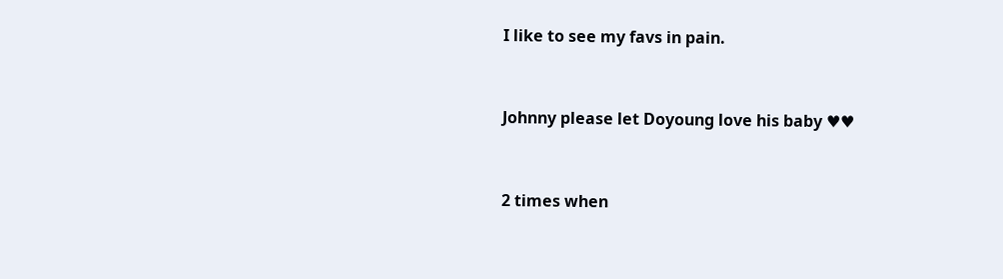I like to see my favs in pain.


Johnny please let Doyoung love his baby ♥♥


2 times when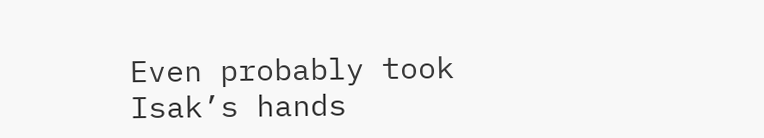Even probably took Isak’s hands